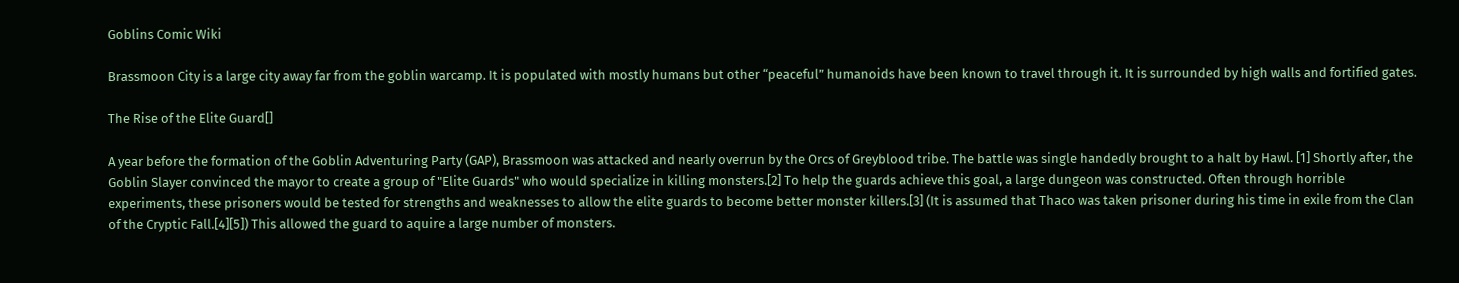Goblins Comic Wiki

Brassmoon City is a large city away far from the goblin warcamp. It is populated with mostly humans but other “peaceful” humanoids have been known to travel through it. It is surrounded by high walls and fortified gates.

The Rise of the Elite Guard[]

A year before the formation of the Goblin Adventuring Party (GAP), Brassmoon was attacked and nearly overrun by the Orcs of Greyblood tribe. The battle was single handedly brought to a halt by Hawl. [1] Shortly after, the Goblin Slayer convinced the mayor to create a group of "Elite Guards" who would specialize in killing monsters.[2] To help the guards achieve this goal, a large dungeon was constructed. Often through horrible experiments, these prisoners would be tested for strengths and weaknesses to allow the elite guards to become better monster killers.[3] (It is assumed that Thaco was taken prisoner during his time in exile from the Clan of the Cryptic Fall.[4][5]) This allowed the guard to aquire a large number of monsters.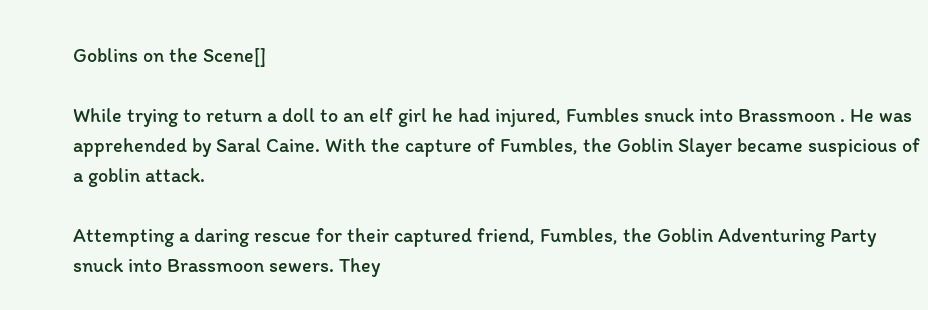Goblins on the Scene[]

While trying to return a doll to an elf girl he had injured, Fumbles snuck into Brassmoon . He was apprehended by Saral Caine. With the capture of Fumbles, the Goblin Slayer became suspicious of a goblin attack.

Attempting a daring rescue for their captured friend, Fumbles, the Goblin Adventuring Party snuck into Brassmoon sewers. They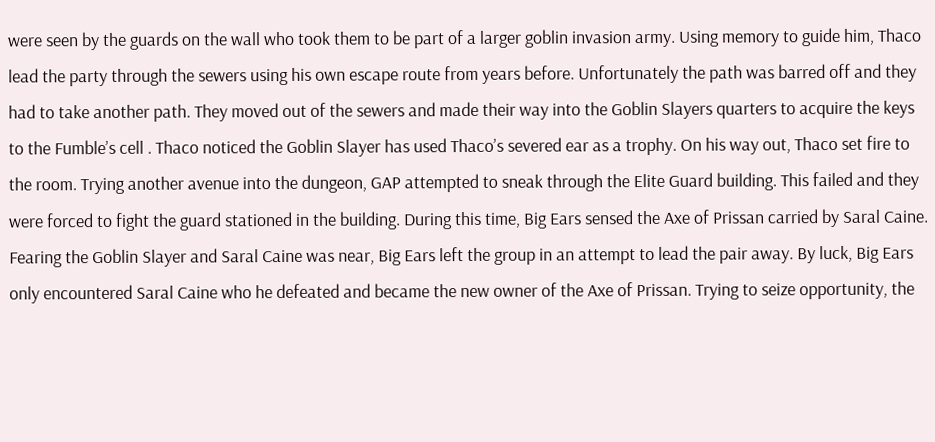were seen by the guards on the wall who took them to be part of a larger goblin invasion army. Using memory to guide him, Thaco lead the party through the sewers using his own escape route from years before. Unfortunately the path was barred off and they had to take another path. They moved out of the sewers and made their way into the Goblin Slayers quarters to acquire the keys to the Fumble’s cell . Thaco noticed the Goblin Slayer has used Thaco’s severed ear as a trophy. On his way out, Thaco set fire to the room. Trying another avenue into the dungeon, GAP attempted to sneak through the Elite Guard building. This failed and they were forced to fight the guard stationed in the building. During this time, Big Ears sensed the Axe of Prissan carried by Saral Caine. Fearing the Goblin Slayer and Saral Caine was near, Big Ears left the group in an attempt to lead the pair away. By luck, Big Ears only encountered Saral Caine who he defeated and became the new owner of the Axe of Prissan. Trying to seize opportunity, the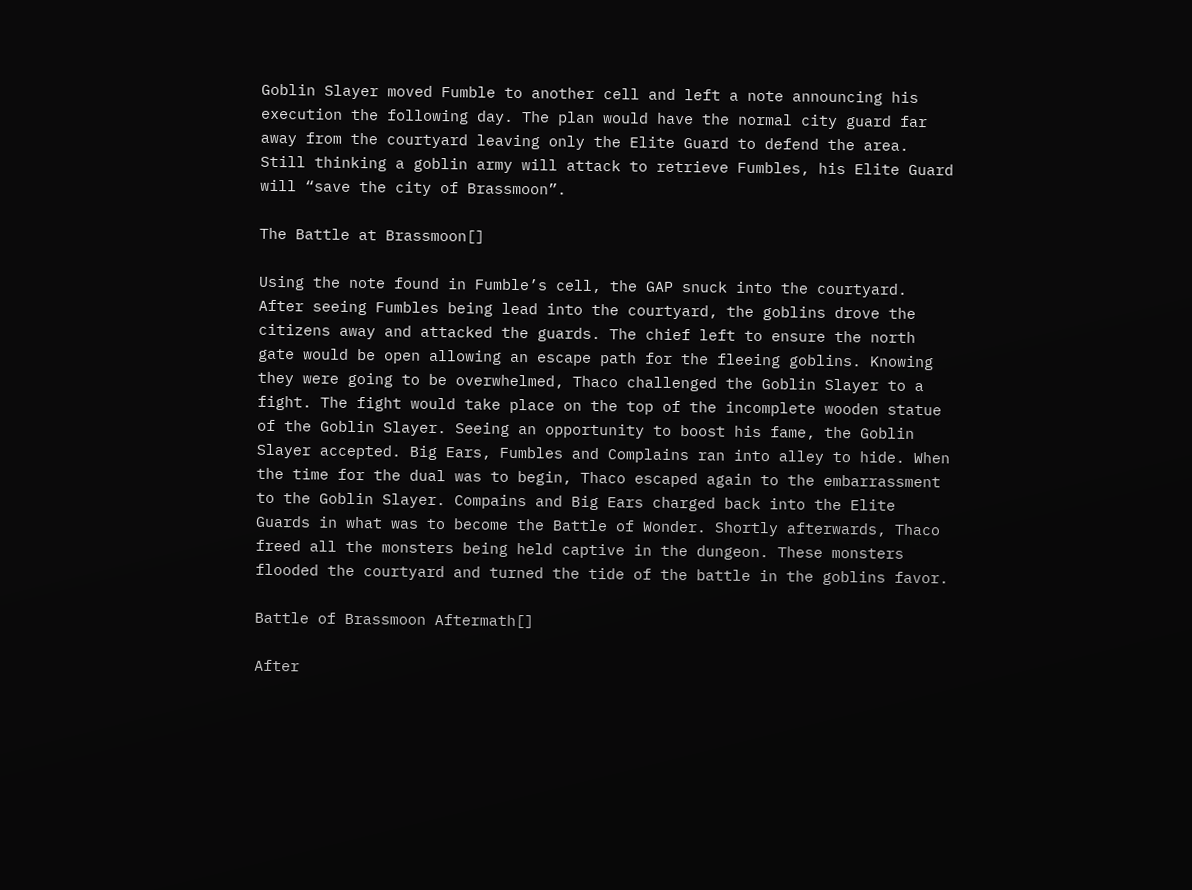Goblin Slayer moved Fumble to another cell and left a note announcing his execution the following day. The plan would have the normal city guard far away from the courtyard leaving only the Elite Guard to defend the area. Still thinking a goblin army will attack to retrieve Fumbles, his Elite Guard will “save the city of Brassmoon”.

The Battle at Brassmoon[]

Using the note found in Fumble’s cell, the GAP snuck into the courtyard. After seeing Fumbles being lead into the courtyard, the goblins drove the citizens away and attacked the guards. The chief left to ensure the north gate would be open allowing an escape path for the fleeing goblins. Knowing they were going to be overwhelmed, Thaco challenged the Goblin Slayer to a fight. The fight would take place on the top of the incomplete wooden statue of the Goblin Slayer. Seeing an opportunity to boost his fame, the Goblin Slayer accepted. Big Ears, Fumbles and Complains ran into alley to hide. When the time for the dual was to begin, Thaco escaped again to the embarrassment to the Goblin Slayer. Compains and Big Ears charged back into the Elite Guards in what was to become the Battle of Wonder. Shortly afterwards, Thaco freed all the monsters being held captive in the dungeon. These monsters flooded the courtyard and turned the tide of the battle in the goblins favor.

Battle of Brassmoon Aftermath[]

After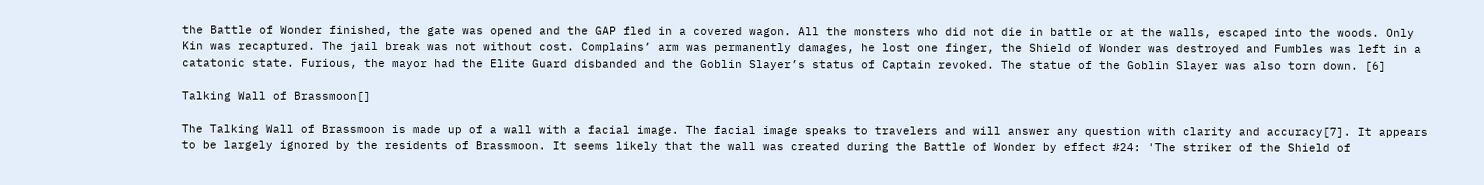the Battle of Wonder finished, the gate was opened and the GAP fled in a covered wagon. All the monsters who did not die in battle or at the walls, escaped into the woods. Only Kin was recaptured. The jail break was not without cost. Complains’ arm was permanently damages, he lost one finger, the Shield of Wonder was destroyed and Fumbles was left in a catatonic state. Furious, the mayor had the Elite Guard disbanded and the Goblin Slayer’s status of Captain revoked. The statue of the Goblin Slayer was also torn down. [6]

Talking Wall of Brassmoon[]

The Talking Wall of Brassmoon is made up of a wall with a facial image. The facial image speaks to travelers and will answer any question with clarity and accuracy[7]. It appears to be largely ignored by the residents of Brassmoon. It seems likely that the wall was created during the Battle of Wonder by effect #24: 'The striker of the Shield of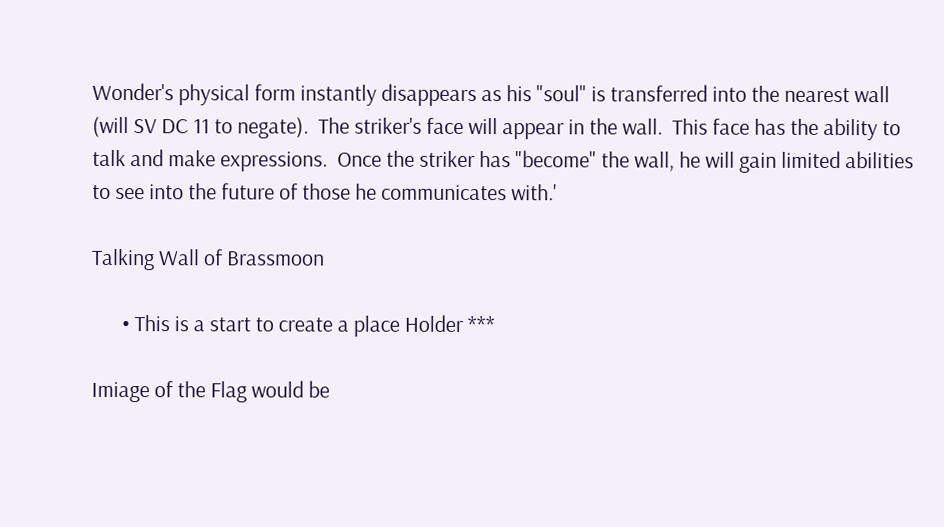Wonder's physical form instantly disappears as his "soul" is transferred into the nearest wall (will SV DC 11 to negate).  The striker's face will appear in the wall.  This face has the ability to talk and make expressions.  Once the striker has "become" the wall, he will gain limited abilities to see into the future of those he communicates with.'

Talking Wall of Brassmoon

      • This is a start to create a place Holder ***

Imiage of the Flag would be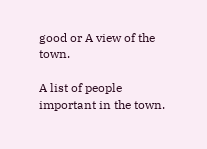good or A view of the town.

A list of people important in the town.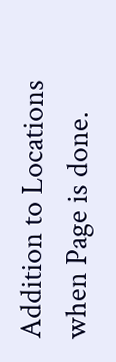Addition to Locations when Page is done.